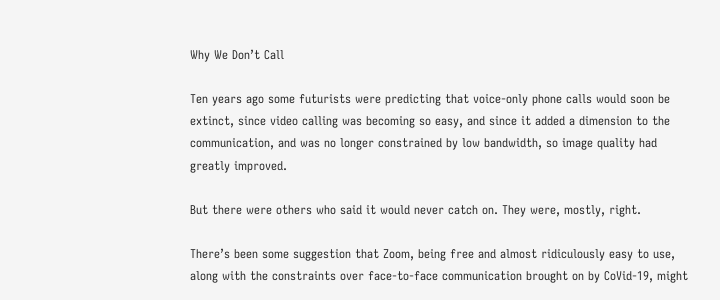Why We Don’t Call

Ten years ago some futurists were predicting that voice-only phone calls would soon be extinct, since video calling was becoming so easy, and since it added a dimension to the communication, and was no longer constrained by low bandwidth, so image quality had greatly improved.

But there were others who said it would never catch on. They were, mostly, right.

There’s been some suggestion that Zoom, being free and almost ridiculously easy to use, along with the constraints over face-to-face communication brought on by CoVid-19, might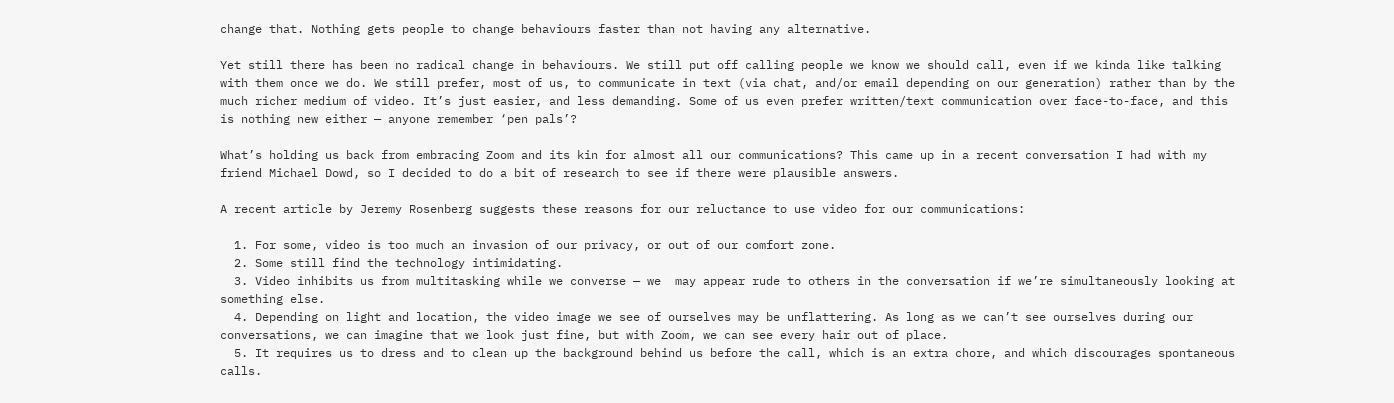change that. Nothing gets people to change behaviours faster than not having any alternative.

Yet still there has been no radical change in behaviours. We still put off calling people we know we should call, even if we kinda like talking with them once we do. We still prefer, most of us, to communicate in text (via chat, and/or email depending on our generation) rather than by the much richer medium of video. It’s just easier, and less demanding. Some of us even prefer written/text communication over face-to-face, and this is nothing new either — anyone remember ‘pen pals’?

What’s holding us back from embracing Zoom and its kin for almost all our communications? This came up in a recent conversation I had with my friend Michael Dowd, so I decided to do a bit of research to see if there were plausible answers.

A recent article by Jeremy Rosenberg suggests these reasons for our reluctance to use video for our communications:

  1. For some, video is too much an invasion of our privacy, or out of our comfort zone.
  2. Some still find the technology intimidating.
  3. Video inhibits us from multitasking while we converse — we  may appear rude to others in the conversation if we’re simultaneously looking at something else.
  4. Depending on light and location, the video image we see of ourselves may be unflattering. As long as we can’t see ourselves during our conversations, we can imagine that we look just fine, but with Zoom, we can see every hair out of place.
  5. It requires us to dress and to clean up the background behind us before the call, which is an extra chore, and which discourages spontaneous calls.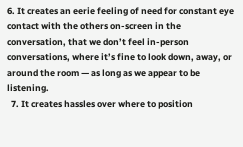6. It creates an eerie feeling of need for constant eye contact with the others on-screen in the conversation, that we don’t feel in-person conversations, where it’s fine to look down, away, or around the room — as long as we appear to be listening.
  7. It creates hassles over where to position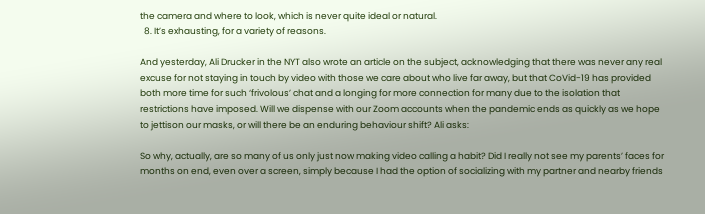the camera and where to look, which is never quite ideal or natural.
  8. It’s exhausting, for a variety of reasons.

And yesterday, Ali Drucker in the NYT also wrote an article on the subject, acknowledging that there was never any real excuse for not staying in touch by video with those we care about who live far away, but that CoVid-19 has provided both more time for such ‘frivolous’ chat and a longing for more connection for many due to the isolation that restrictions have imposed. Will we dispense with our Zoom accounts when the pandemic ends as quickly as we hope to jettison our masks, or will there be an enduring behaviour shift? Ali asks:

So why, actually, are so many of us only just now making video calling a habit? Did I really not see my parents’ faces for months on end, even over a screen, simply because I had the option of socializing with my partner and nearby friends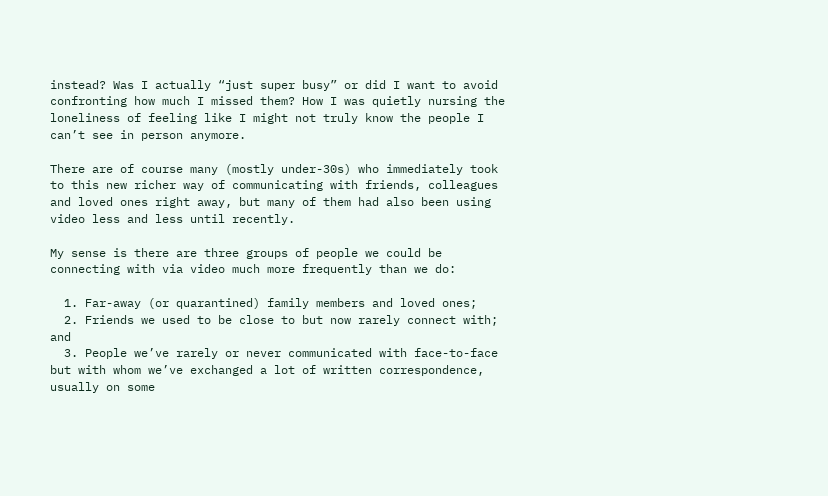instead? Was I actually “just super busy” or did I want to avoid confronting how much I missed them? How I was quietly nursing the loneliness of feeling like I might not truly know the people I can’t see in person anymore.

There are of course many (mostly under-30s) who immediately took to this new richer way of communicating with friends, colleagues and loved ones right away, but many of them had also been using video less and less until recently.

My sense is there are three groups of people we could be connecting with via video much more frequently than we do:

  1. Far-away (or quarantined) family members and loved ones;
  2. Friends we used to be close to but now rarely connect with; and
  3. People we’ve rarely or never communicated with face-to-face but with whom we’ve exchanged a lot of written correspondence, usually on some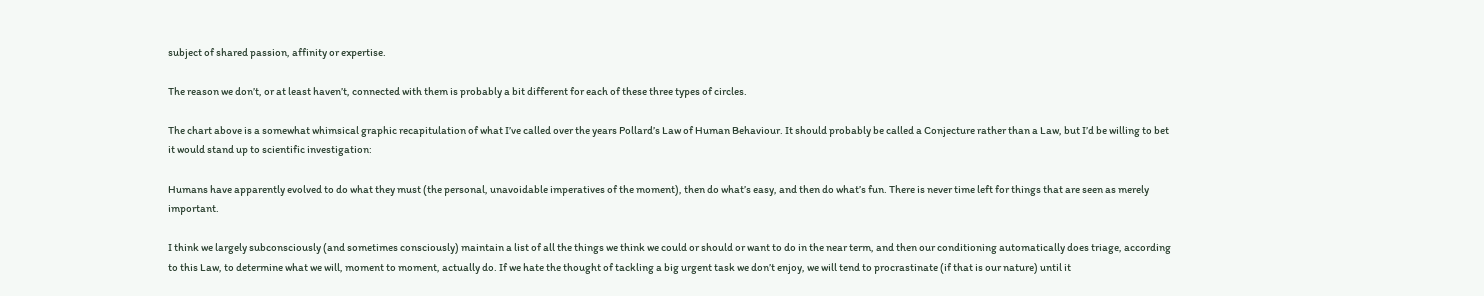subject of shared passion, affinity or expertise.

The reason we don’t, or at least haven’t, connected with them is probably a bit different for each of these three types of circles.

The chart above is a somewhat whimsical graphic recapitulation of what I’ve called over the years Pollard’s Law of Human Behaviour. It should probably be called a Conjecture rather than a Law, but I’d be willing to bet it would stand up to scientific investigation:

Humans have apparently evolved to do what they must (the personal, unavoidable imperatives of the moment), then do what’s easy, and then do what’s fun. There is never time left for things that are seen as merely important.

I think we largely subconsciously (and sometimes consciously) maintain a list of all the things we think we could or should or want to do in the near term, and then our conditioning automatically does triage, according to this Law, to determine what we will, moment to moment, actually do. If we hate the thought of tackling a big urgent task we don’t enjoy, we will tend to procrastinate (if that is our nature) until it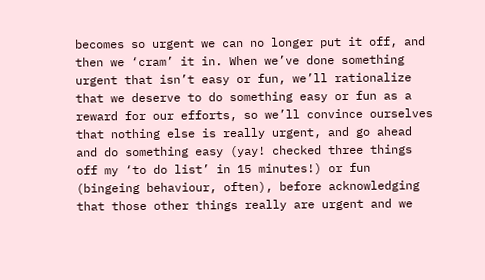becomes so urgent we can no longer put it off, and then we ‘cram’ it in. When we’ve done something urgent that isn’t easy or fun, we’ll rationalize that we deserve to do something easy or fun as a reward for our efforts, so we’ll convince ourselves that nothing else is really urgent, and go ahead and do something easy (yay! checked three things off my ‘to do list’ in 15 minutes!) or fun (bingeing behaviour, often), before acknowledging that those other things really are urgent and we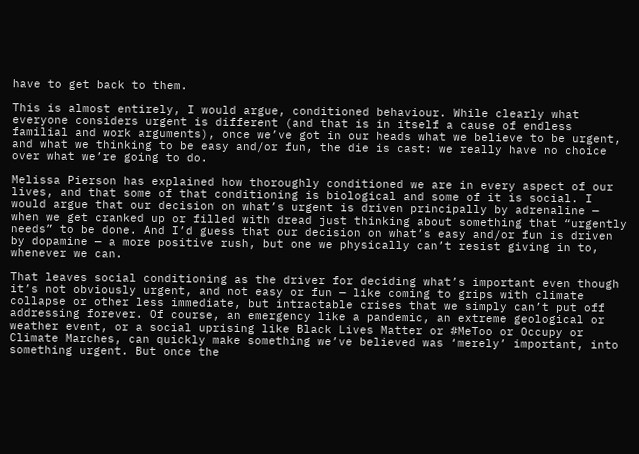have to get back to them.

This is almost entirely, I would argue, conditioned behaviour. While clearly what everyone considers urgent is different (and that is in itself a cause of endless familial and work arguments), once we’ve got in our heads what we believe to be urgent, and what we thinking to be easy and/or fun, the die is cast: we really have no choice over what we’re going to do.

Melissa Pierson has explained how thoroughly conditioned we are in every aspect of our lives, and that some of that conditioning is biological and some of it is social. I would argue that our decision on what’s urgent is driven principally by adrenaline — when we get cranked up or filled with dread just thinking about something that “urgently needs” to be done. And I’d guess that our decision on what’s easy and/or fun is driven by dopamine — a more positive rush, but one we physically can’t resist giving in to, whenever we can.

That leaves social conditioning as the driver for deciding what’s important even though it’s not obviously urgent, and not easy or fun — like coming to grips with climate collapse or other less immediate, but intractable crises that we simply can’t put off addressing forever. Of course, an emergency like a pandemic, an extreme geological or weather event, or a social uprising like Black Lives Matter or #MeToo or Occupy or Climate Marches, can quickly make something we’ve believed was ‘merely’ important, into something urgent. But once the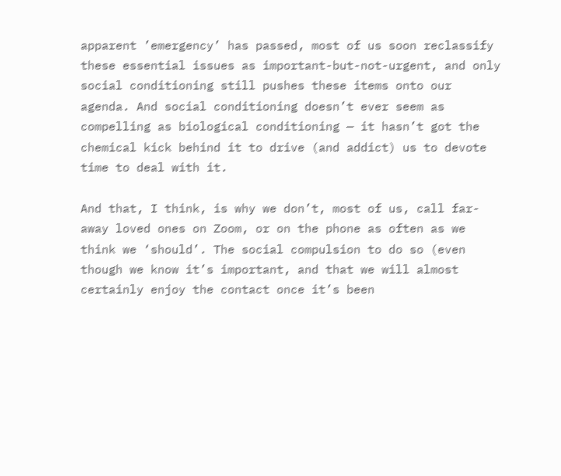apparent ’emergency’ has passed, most of us soon reclassify these essential issues as important-but-not-urgent, and only social conditioning still pushes these items onto our agenda. And social conditioning doesn’t ever seem as compelling as biological conditioning — it hasn’t got the chemical kick behind it to drive (and addict) us to devote time to deal with it.

And that, I think, is why we don’t, most of us, call far-away loved ones on Zoom, or on the phone as often as we think we ‘should’. The social compulsion to do so (even though we know it’s important, and that we will almost certainly enjoy the contact once it’s been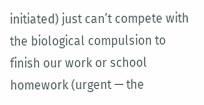initiated) just can’t compete with the biological compulsion to finish our work or school homework (urgent — the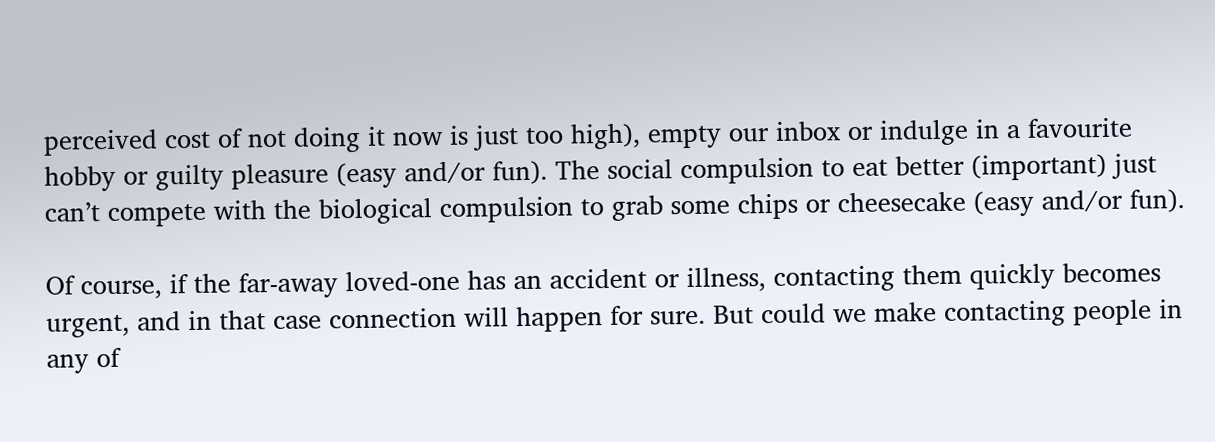perceived cost of not doing it now is just too high), empty our inbox or indulge in a favourite hobby or guilty pleasure (easy and/or fun). The social compulsion to eat better (important) just can’t compete with the biological compulsion to grab some chips or cheesecake (easy and/or fun).

Of course, if the far-away loved-one has an accident or illness, contacting them quickly becomes urgent, and in that case connection will happen for sure. But could we make contacting people in any of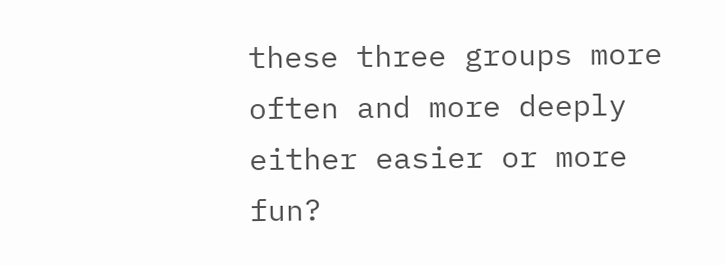these three groups more often and more deeply either easier or more fun?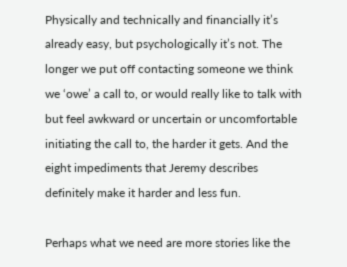Physically and technically and financially it’s already easy, but psychologically it’s not. The longer we put off contacting someone we think we ‘owe’ a call to, or would really like to talk with but feel awkward or uncertain or uncomfortable initiating the call to, the harder it gets. And the eight impediments that Jeremy describes definitely make it harder and less fun.

Perhaps what we need are more stories like the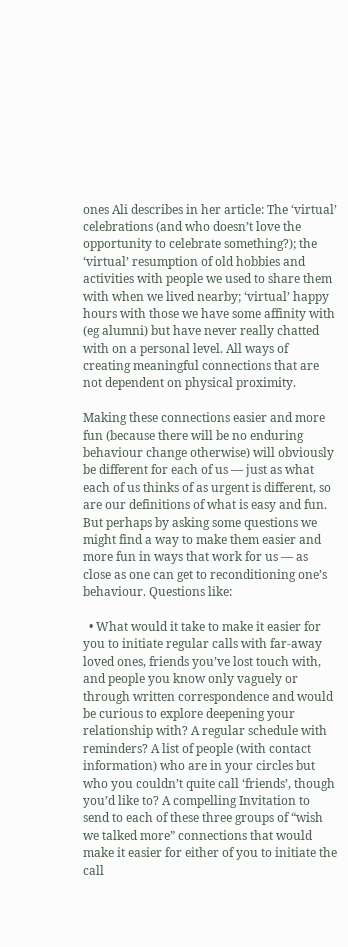ones Ali describes in her article: The ‘virtual’ celebrations (and who doesn’t love the opportunity to celebrate something?); the ‘virtual’ resumption of old hobbies and activities with people we used to share them with when we lived nearby; ‘virtual’ happy hours with those we have some affinity with (eg alumni) but have never really chatted with on a personal level. All ways of creating meaningful connections that are not dependent on physical proximity.

Making these connections easier and more fun (because there will be no enduring behaviour change otherwise) will obviously be different for each of us — just as what each of us thinks of as urgent is different, so are our definitions of what is easy and fun. But perhaps by asking some questions we might find a way to make them easier and more fun in ways that work for us — as close as one can get to reconditioning one’s behaviour. Questions like:

  • What would it take to make it easier for you to initiate regular calls with far-away loved ones, friends you’ve lost touch with, and people you know only vaguely or through written correspondence and would be curious to explore deepening your relationship with? A regular schedule with reminders? A list of people (with contact information) who are in your circles but who you couldn’t quite call ‘friends’, though you’d like to? A compelling Invitation to send to each of these three groups of “wish we talked more” connections that would make it easier for either of you to initiate the call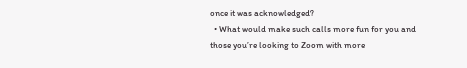once it was acknowledged?
  • What would make such calls more fun for you and those you’re looking to Zoom with more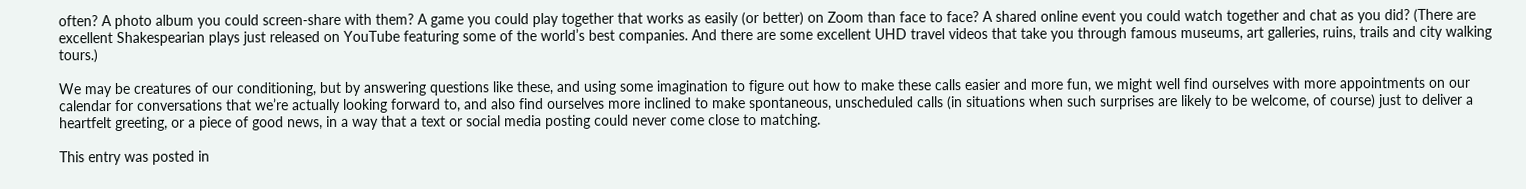often? A photo album you could screen-share with them? A game you could play together that works as easily (or better) on Zoom than face to face? A shared online event you could watch together and chat as you did? (There are excellent Shakespearian plays just released on YouTube featuring some of the world’s best companies. And there are some excellent UHD travel videos that take you through famous museums, art galleries, ruins, trails and city walking tours.)

We may be creatures of our conditioning, but by answering questions like these, and using some imagination to figure out how to make these calls easier and more fun, we might well find ourselves with more appointments on our calendar for conversations that we’re actually looking forward to, and also find ourselves more inclined to make spontaneous, unscheduled calls (in situations when such surprises are likely to be welcome, of course) just to deliver a heartfelt greeting, or a piece of good news, in a way that a text or social media posting could never come close to matching.

This entry was posted in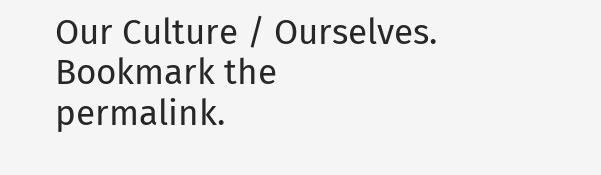Our Culture / Ourselves. Bookmark the permalink.